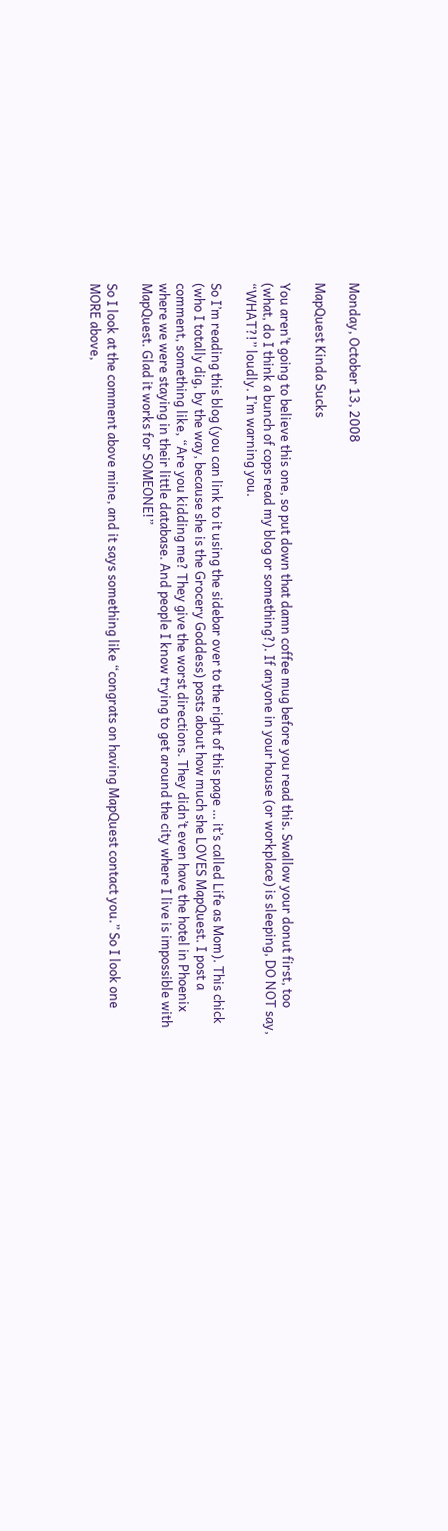Monday, October 13, 2008

MapQuest Kinda Sucks

You aren’t going to believe this one, so put down that damn coffee mug before you read this. Swallow your donut first, too (what, do I think a bunch of cops read my blog or something?). If anyone in your house (or workplace) is sleeping, DO NOT say, “WHAT?!” loudly. I’m warning you.

So I’m reading this blog (you can link to it using the sidebar over to the right of this page … it’s called Life as Mom). This chick (who I totally dig, by the way, because she is the Grocery Goddess) posts about how much she LOVES MapQuest. I post a comment, something like, “Are you kidding me? They give the worst directions. They didn’t even have the hotel in Phoenix where we were staying in their little database. And people I know trying to get around the city where I live is impossible with MapQuest. Glad it works for SOMEONE!”

So I look at the comment above mine, and it says something like “congrats on having MapQuest contact you.” So I look one MORE above,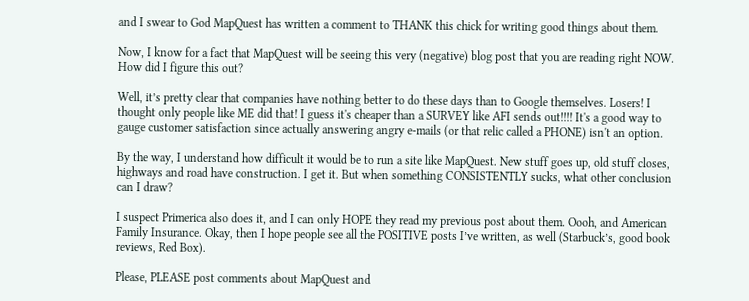and I swear to God MapQuest has written a comment to THANK this chick for writing good things about them.

Now, I know for a fact that MapQuest will be seeing this very (negative) blog post that you are reading right NOW. How did I figure this out?

Well, it’s pretty clear that companies have nothing better to do these days than to Google themselves. Losers! I thought only people like ME did that! I guess it's cheaper than a SURVEY like AFI sends out!!!! It's a good way to gauge customer satisfaction since actually answering angry e-mails (or that relic called a PHONE) isn't an option.

By the way, I understand how difficult it would be to run a site like MapQuest. New stuff goes up, old stuff closes, highways and road have construction. I get it. But when something CONSISTENTLY sucks, what other conclusion can I draw?

I suspect Primerica also does it, and I can only HOPE they read my previous post about them. Oooh, and American Family Insurance. Okay, then I hope people see all the POSITIVE posts I’ve written, as well (Starbuck’s, good book reviews, Red Box).

Please, PLEASE post comments about MapQuest and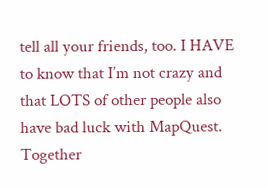tell all your friends, too. I HAVE to know that I’m not crazy and that LOTS of other people also have bad luck with MapQuest. Together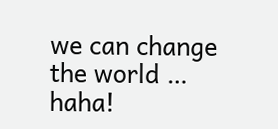we can change the world … haha!